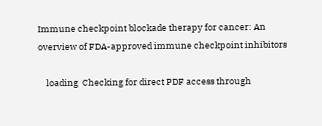Immune checkpoint blockade therapy for cancer: An overview of FDA-approved immune checkpoint inhibitors

    loading  Checking for direct PDF access through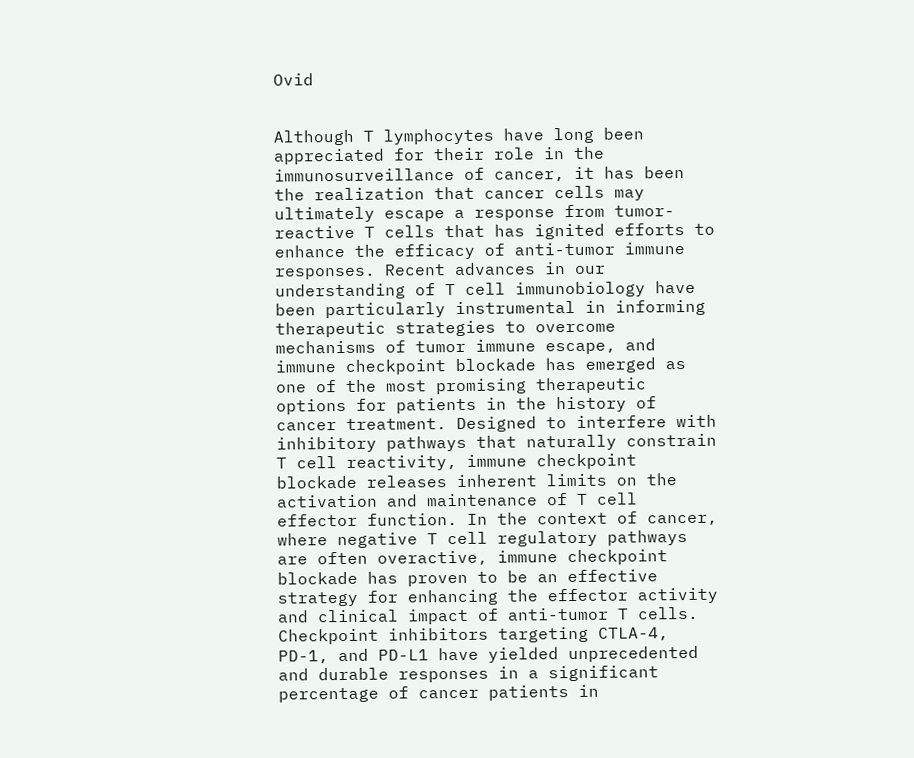Ovid


Although T lymphocytes have long been appreciated for their role in the immunosurveillance of cancer, it has been the realization that cancer cells may ultimately escape a response from tumor-reactive T cells that has ignited efforts to enhance the efficacy of anti-tumor immune responses. Recent advances in our understanding of T cell immunobiology have been particularly instrumental in informing therapeutic strategies to overcome mechanisms of tumor immune escape, and immune checkpoint blockade has emerged as one of the most promising therapeutic options for patients in the history of cancer treatment. Designed to interfere with inhibitory pathways that naturally constrain T cell reactivity, immune checkpoint blockade releases inherent limits on the activation and maintenance of T cell effector function. In the context of cancer, where negative T cell regulatory pathways are often overactive, immune checkpoint blockade has proven to be an effective strategy for enhancing the effector activity and clinical impact of anti-tumor T cells. Checkpoint inhibitors targeting CTLA-4, PD-1, and PD-L1 have yielded unprecedented and durable responses in a significant percentage of cancer patients in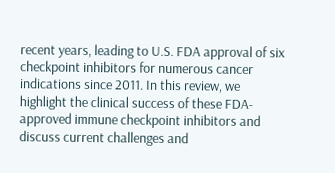recent years, leading to U.S. FDA approval of six checkpoint inhibitors for numerous cancer indications since 2011. In this review, we highlight the clinical success of these FDA-approved immune checkpoint inhibitors and discuss current challenges and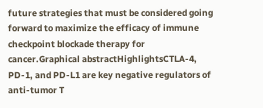future strategies that must be considered going forward to maximize the efficacy of immune checkpoint blockade therapy for cancer.Graphical abstractHighlightsCTLA-4, PD-1, and PD-L1 are key negative regulators of anti-tumor T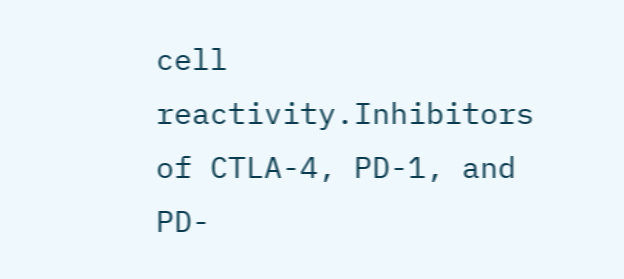cell reactivity.Inhibitors of CTLA-4, PD-1, and PD-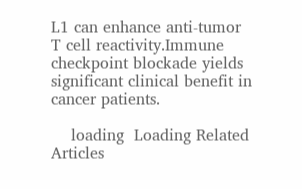L1 can enhance anti-tumor T cell reactivity.Immune checkpoint blockade yields significant clinical benefit in cancer patients.

    loading  Loading Related Articles